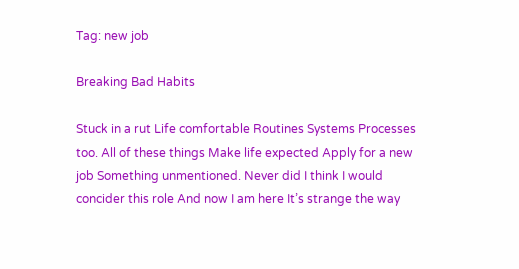Tag: new job

Breaking Bad Habits

Stuck in a rut Life comfortable Routines Systems Processes too. All of these things Make life expected Apply for a new job Something unmentioned. Never did I think I would concider this role And now I am here It’s strange the way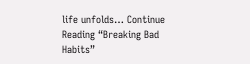life unfolds… Continue Reading “Breaking Bad Habits”